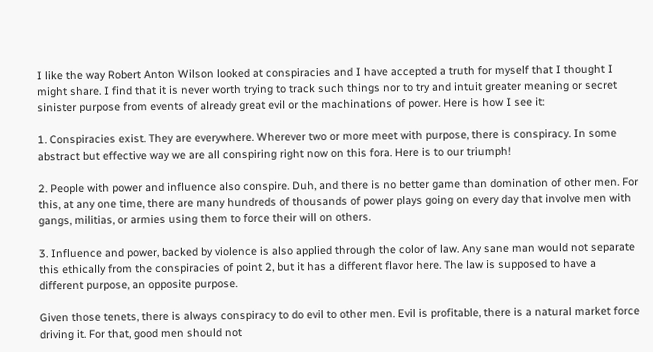I like the way Robert Anton Wilson looked at conspiracies and I have accepted a truth for myself that I thought I might share. I find that it is never worth trying to track such things nor to try and intuit greater meaning or secret sinister purpose from events of already great evil or the machinations of power. Here is how I see it:

1. Conspiracies exist. They are everywhere. Wherever two or more meet with purpose, there is conspiracy. In some abstract but effective way we are all conspiring right now on this fora. Here is to our triumph!

2. People with power and influence also conspire. Duh, and there is no better game than domination of other men. For this, at any one time, there are many hundreds of thousands of power plays going on every day that involve men with gangs, militias, or armies using them to force their will on others.

3. Influence and power, backed by violence is also applied through the color of law. Any sane man would not separate this ethically from the conspiracies of point 2, but it has a different flavor here. The law is supposed to have a different purpose, an opposite purpose.

Given those tenets, there is always conspiracy to do evil to other men. Evil is profitable, there is a natural market force driving it. For that, good men should not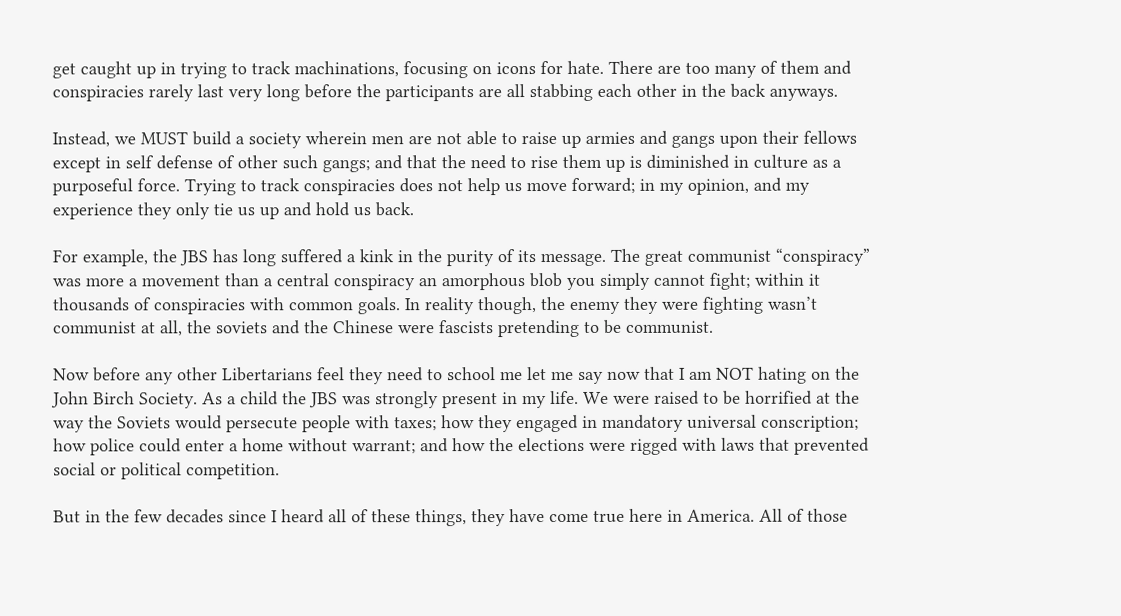get caught up in trying to track machinations, focusing on icons for hate. There are too many of them and conspiracies rarely last very long before the participants are all stabbing each other in the back anyways.

Instead, we MUST build a society wherein men are not able to raise up armies and gangs upon their fellows except in self defense of other such gangs; and that the need to rise them up is diminished in culture as a purposeful force. Trying to track conspiracies does not help us move forward; in my opinion, and my experience they only tie us up and hold us back.

For example, the JBS has long suffered a kink in the purity of its message. The great communist “conspiracy” was more a movement than a central conspiracy an amorphous blob you simply cannot fight; within it thousands of conspiracies with common goals. In reality though, the enemy they were fighting wasn’t communist at all, the soviets and the Chinese were fascists pretending to be communist.

Now before any other Libertarians feel they need to school me let me say now that I am NOT hating on the John Birch Society. As a child the JBS was strongly present in my life. We were raised to be horrified at the way the Soviets would persecute people with taxes; how they engaged in mandatory universal conscription; how police could enter a home without warrant; and how the elections were rigged with laws that prevented social or political competition.

But in the few decades since I heard all of these things, they have come true here in America. All of those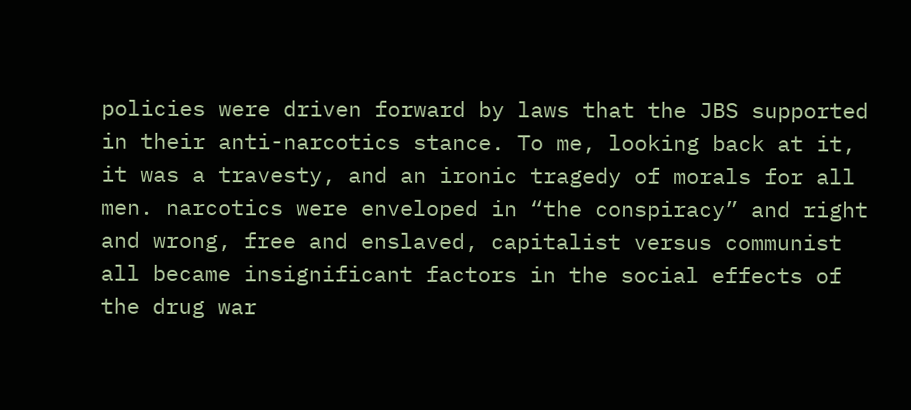policies were driven forward by laws that the JBS supported in their anti-narcotics stance. To me, looking back at it, it was a travesty, and an ironic tragedy of morals for all men. narcotics were enveloped in “the conspiracy” and right and wrong, free and enslaved, capitalist versus communist all became insignificant factors in the social effects of the drug war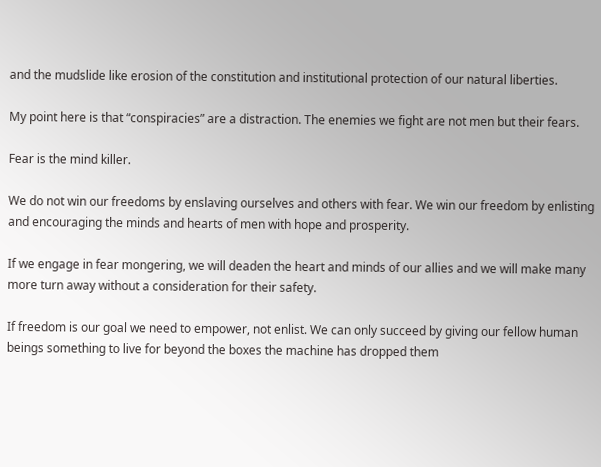and the mudslide like erosion of the constitution and institutional protection of our natural liberties.

My point here is that “conspiracies” are a distraction. The enemies we fight are not men but their fears.

Fear is the mind killer.

We do not win our freedoms by enslaving ourselves and others with fear. We win our freedom by enlisting and encouraging the minds and hearts of men with hope and prosperity.

If we engage in fear mongering, we will deaden the heart and minds of our allies and we will make many more turn away without a consideration for their safety.

If freedom is our goal we need to empower, not enlist. We can only succeed by giving our fellow human beings something to live for beyond the boxes the machine has dropped them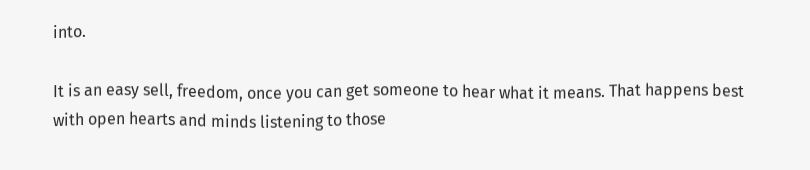into.

It is an easy sell, freedom, once you can get someone to hear what it means. That happens best with open hearts and minds listening to those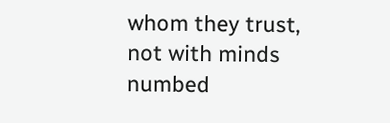whom they trust, not with minds numbed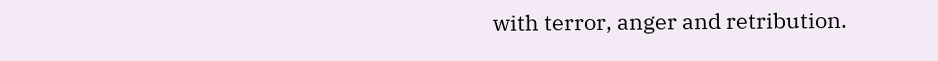with terror, anger and retribution.